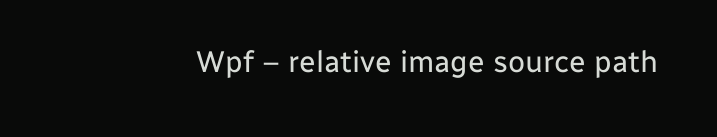Wpf – relative image source path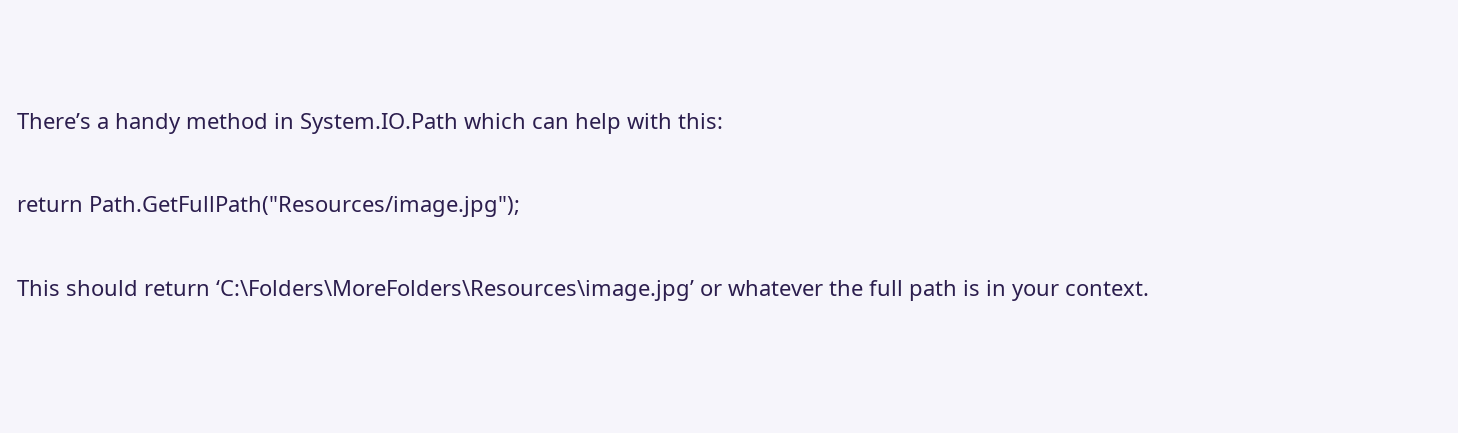There’s a handy method in System.IO.Path which can help with this:

return Path.GetFullPath("Resources/image.jpg");

This should return ‘C:\Folders\MoreFolders\Resources\image.jpg’ or whatever the full path is in your context.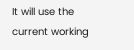It will use the current working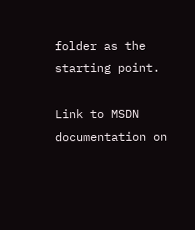folder as the starting point.

Link to MSDN documentation on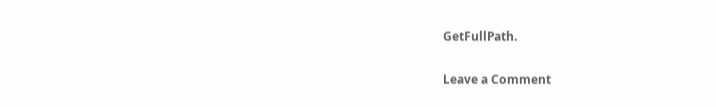GetFullPath.

Leave a Comment